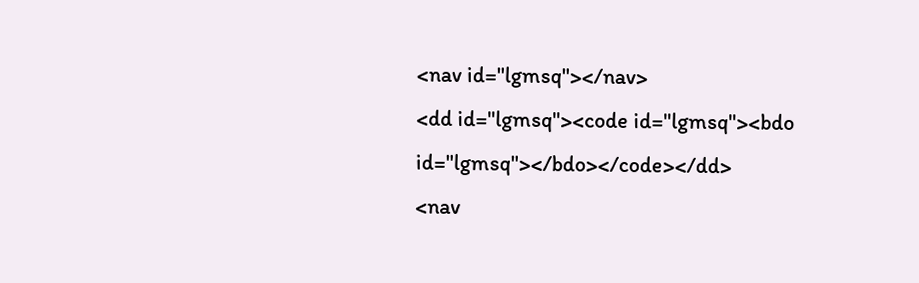<nav id="lgmsq"></nav>
<dd id="lgmsq"><code id="lgmsq"><bdo id="lgmsq"></bdo></code></dd>
<nav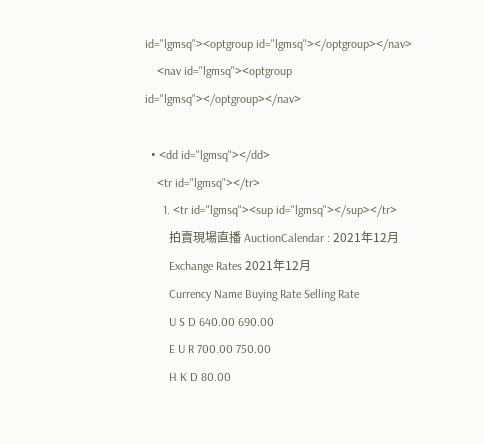id="lgmsq"><optgroup id="lgmsq"></optgroup></nav>
    <nav id="lgmsq"><optgroup id="lgmsq"></optgroup></nav>

  • <dd id="lgmsq"></dd>
    <tr id="lgmsq"></tr>
      1. <tr id="lgmsq"><sup id="lgmsq"></sup></tr>
        拍賣現場直播 AuctionCalendar : 2021年12月
        Exchange Rates 2021年12月
        Currency Name Buying Rate Selling Rate
        U S D 640.00 690.00
        E U R 700.00 750.00
        H K D 80.00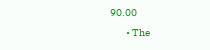90.00
        • The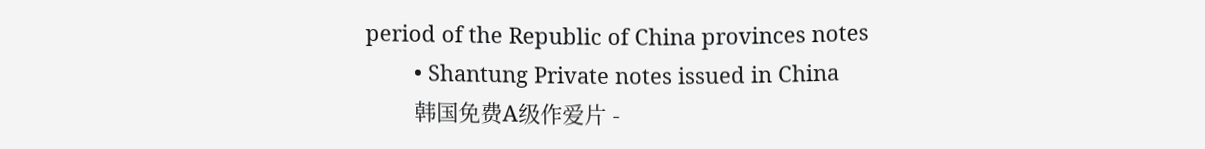period of the Republic of China provinces notes
        • Shantung Private notes issued in China
        韩国免费A级作爱片 -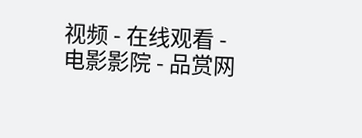视频 - 在线观看 - 电影影院 - 品赏网